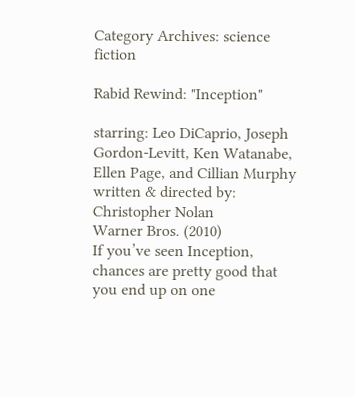Category Archives: science fiction

Rabid Rewind: "Inception"

starring: Leo DiCaprio, Joseph Gordon-Levitt, Ken Watanabe, Ellen Page, and Cillian Murphy
written & directed by: Christopher Nolan
Warner Bros. (2010)
If you’ve seen Inception, chances are pretty good that you end up on one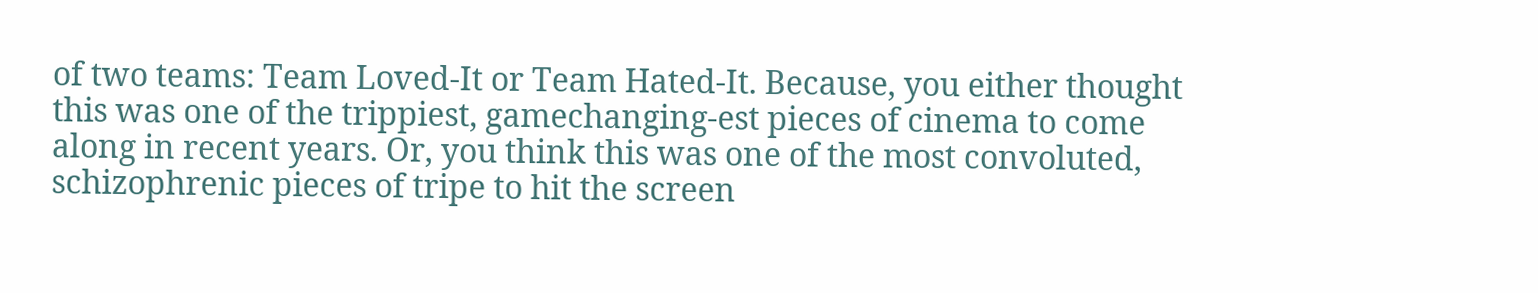of two teams: Team Loved-It or Team Hated-It. Because, you either thought this was one of the trippiest, gamechanging-est pieces of cinema to come along in recent years. Or, you think this was one of the most convoluted, schizophrenic pieces of tripe to hit the screen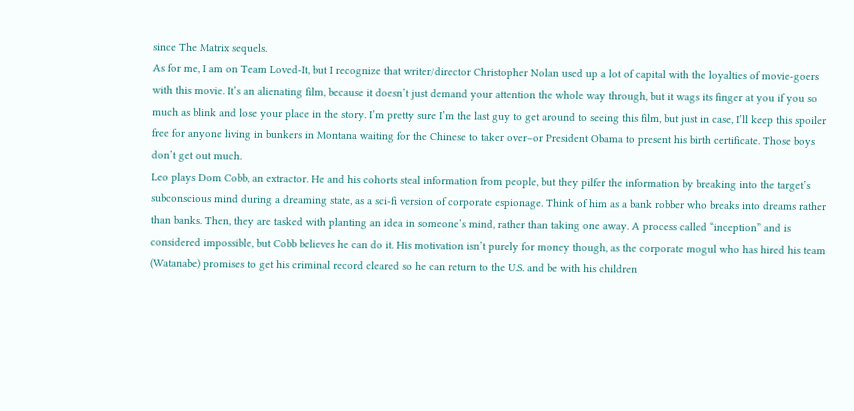since The Matrix sequels.
As for me, I am on Team Loved-It, but I recognize that writer/director Christopher Nolan used up a lot of capital with the loyalties of movie-goers with this movie. It’s an alienating film, because it doesn’t just demand your attention the whole way through, but it wags its finger at you if you so much as blink and lose your place in the story. I’m pretty sure I’m the last guy to get around to seeing this film, but just in case, I’ll keep this spoiler free for anyone living in bunkers in Montana waiting for the Chinese to taker over–or President Obama to present his birth certificate. Those boys don’t get out much.
Leo plays Dom Cobb, an extractor. He and his cohorts steal information from people, but they pilfer the information by breaking into the target’s subconscious mind during a dreaming state, as a sci-fi version of corporate espionage. Think of him as a bank robber who breaks into dreams rather than banks. Then, they are tasked with planting an idea in someone’s mind, rather than taking one away. A process called “inception” and is considered impossible, but Cobb believes he can do it. His motivation isn’t purely for money though, as the corporate mogul who has hired his team (Watanabe) promises to get his criminal record cleared so he can return to the U.S. and be with his children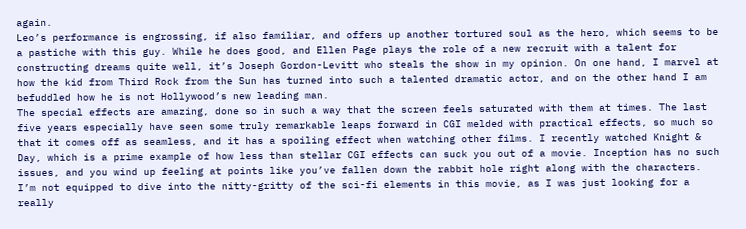again.
Leo’s performance is engrossing, if also familiar, and offers up another tortured soul as the hero, which seems to be a pastiche with this guy. While he does good, and Ellen Page plays the role of a new recruit with a talent for constructing dreams quite well, it’s Joseph Gordon-Levitt who steals the show in my opinion. On one hand, I marvel at how the kid from Third Rock from the Sun has turned into such a talented dramatic actor, and on the other hand I am befuddled how he is not Hollywood’s new leading man.
The special effects are amazing, done so in such a way that the screen feels saturated with them at times. The last five years especially have seen some truly remarkable leaps forward in CGI melded with practical effects, so much so that it comes off as seamless, and it has a spoiling effect when watching other films. I recently watched Knight & Day, which is a prime example of how less than stellar CGI effects can suck you out of a movie. Inception has no such issues, and you wind up feeling at points like you’ve fallen down the rabbit hole right along with the characters.
I’m not equipped to dive into the nitty-gritty of the sci-fi elements in this movie, as I was just looking for a really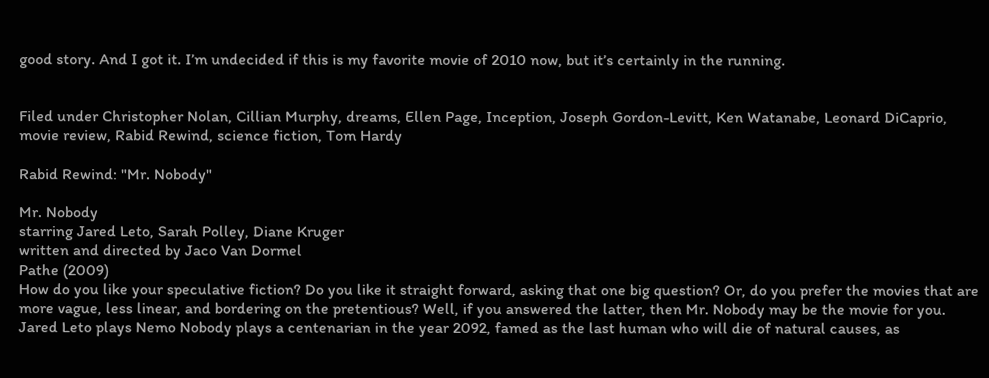good story. And I got it. I’m undecided if this is my favorite movie of 2010 now, but it’s certainly in the running.


Filed under Christopher Nolan, Cillian Murphy, dreams, Ellen Page, Inception, Joseph Gordon-Levitt, Ken Watanabe, Leonard DiCaprio, movie review, Rabid Rewind, science fiction, Tom Hardy

Rabid Rewind: "Mr. Nobody"

Mr. Nobody
starring Jared Leto, Sarah Polley, Diane Kruger
written and directed by Jaco Van Dormel
Pathe (2009)
How do you like your speculative fiction? Do you like it straight forward, asking that one big question? Or, do you prefer the movies that are more vague, less linear, and bordering on the pretentious? Well, if you answered the latter, then Mr. Nobody may be the movie for you.
Jared Leto plays Nemo Nobody plays a centenarian in the year 2092, famed as the last human who will die of natural causes, as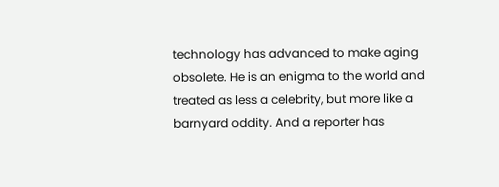technology has advanced to make aging obsolete. He is an enigma to the world and treated as less a celebrity, but more like a barnyard oddity. And a reporter has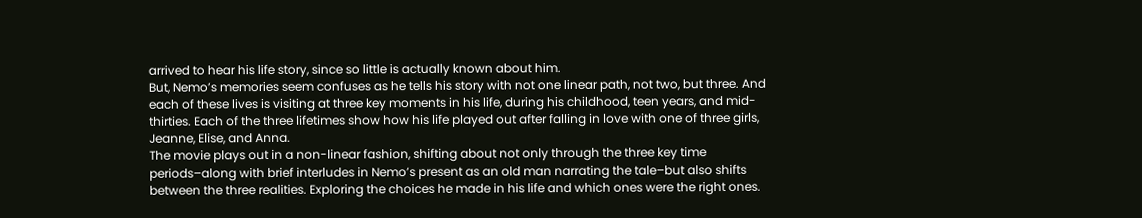arrived to hear his life story, since so little is actually known about him.
But, Nemo’s memories seem confuses as he tells his story with not one linear path, not two, but three. And each of these lives is visiting at three key moments in his life, during his childhood, teen years, and mid-thirties. Each of the three lifetimes show how his life played out after falling in love with one of three girls, Jeanne, Elise, and Anna.
The movie plays out in a non-linear fashion, shifting about not only through the three key time periods–along with brief interludes in Nemo’s present as an old man narrating the tale–but also shifts between the three realities. Exploring the choices he made in his life and which ones were the right ones.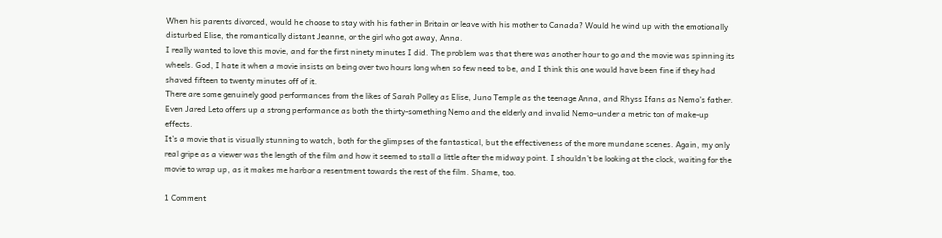When his parents divorced, would he choose to stay with his father in Britain or leave with his mother to Canada? Would he wind up with the emotionally disturbed Elise, the romantically distant Jeanne, or the girl who got away, Anna.
I really wanted to love this movie, and for the first ninety minutes I did. The problem was that there was another hour to go and the movie was spinning its wheels. God, I hate it when a movie insists on being over two hours long when so few need to be, and I think this one would have been fine if they had shaved fifteen to twenty minutes off of it.
There are some genuinely good performances from the likes of Sarah Polley as Elise, Juno Temple as the teenage Anna, and Rhyss Ifans as Nemo’s father. Even Jared Leto offers up a strong performance as both the thirty-something Nemo and the elderly and invalid Nemo–under a metric ton of make-up effects.
It’s a movie that is visually stunning to watch, both for the glimpses of the fantastical, but the effectiveness of the more mundane scenes. Again, my only real gripe as a viewer was the length of the film and how it seemed to stall a little after the midway point. I shouldn’t be looking at the clock, waiting for the movie to wrap up, as it makes me harbor a resentment towards the rest of the film. Shame, too.

1 Comment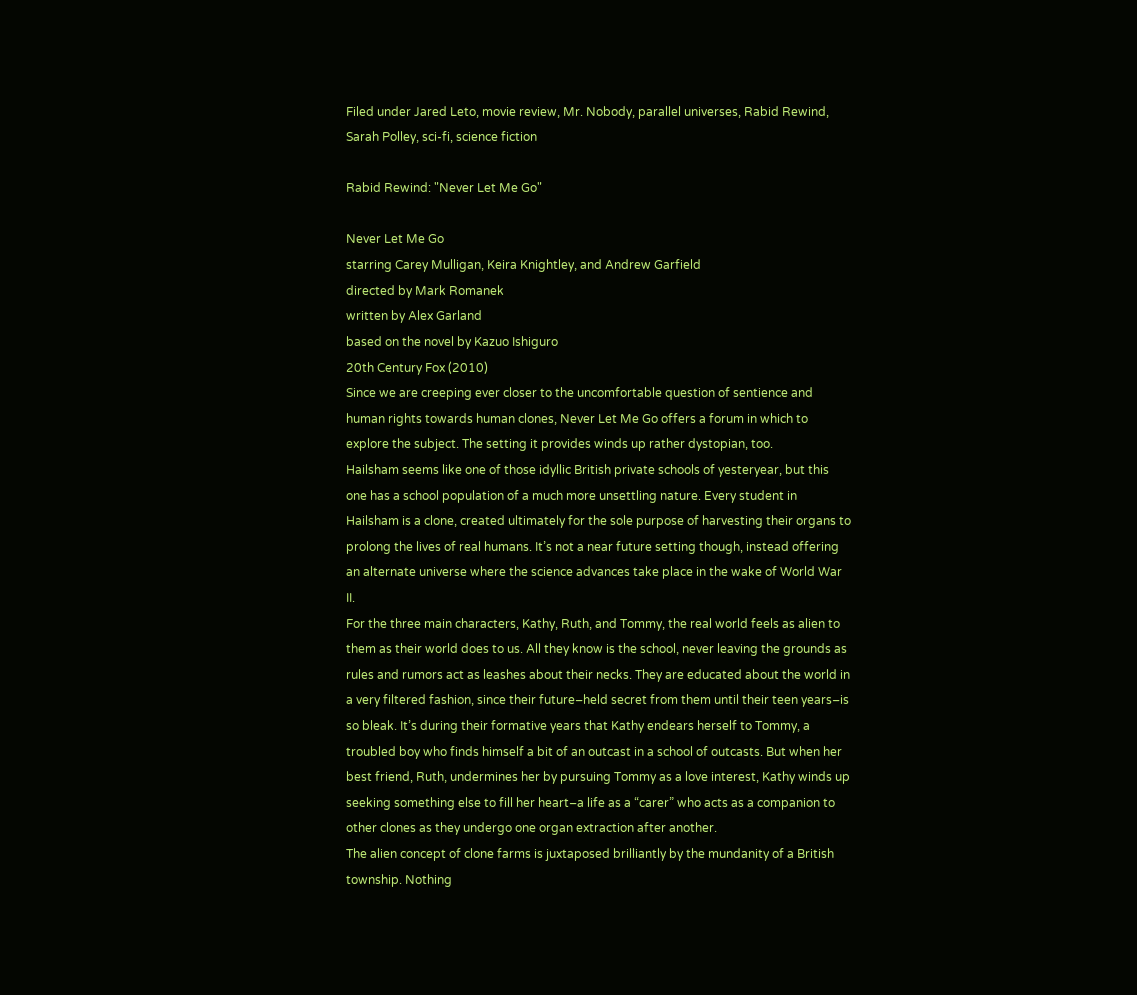Filed under Jared Leto, movie review, Mr. Nobody, parallel universes, Rabid Rewind, Sarah Polley, sci-fi, science fiction

Rabid Rewind: "Never Let Me Go"

Never Let Me Go
starring Carey Mulligan, Keira Knightley, and Andrew Garfield
directed by Mark Romanek
written by Alex Garland
based on the novel by Kazuo Ishiguro
20th Century Fox (2010)
Since we are creeping ever closer to the uncomfortable question of sentience and human rights towards human clones, Never Let Me Go offers a forum in which to explore the subject. The setting it provides winds up rather dystopian, too.
Hailsham seems like one of those idyllic British private schools of yesteryear, but this one has a school population of a much more unsettling nature. Every student in Hailsham is a clone, created ultimately for the sole purpose of harvesting their organs to prolong the lives of real humans. It’s not a near future setting though, instead offering an alternate universe where the science advances take place in the wake of World War II.
For the three main characters, Kathy, Ruth, and Tommy, the real world feels as alien to them as their world does to us. All they know is the school, never leaving the grounds as rules and rumors act as leashes about their necks. They are educated about the world in a very filtered fashion, since their future–held secret from them until their teen years–is so bleak. It’s during their formative years that Kathy endears herself to Tommy, a troubled boy who finds himself a bit of an outcast in a school of outcasts. But when her best friend, Ruth, undermines her by pursuing Tommy as a love interest, Kathy winds up seeking something else to fill her heart–a life as a “carer” who acts as a companion to other clones as they undergo one organ extraction after another.
The alien concept of clone farms is juxtaposed brilliantly by the mundanity of a British township. Nothing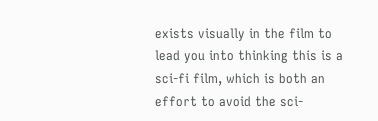exists visually in the film to lead you into thinking this is a sci-fi film, which is both an effort to avoid the sci-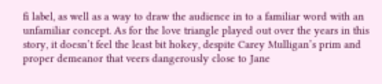fi label, as well as a way to draw the audience in to a familiar word with an unfamiliar concept. As for the love triangle played out over the years in this story, it doesn’t feel the least bit hokey, despite Carey Mulligan’s prim and proper demeanor that veers dangerously close to Jane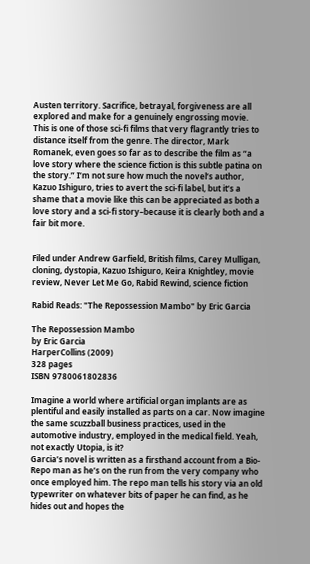Austen territory. Sacrifice, betrayal, forgiveness are all explored and make for a genuinely engrossing movie.
This is one of those sci-fi films that very flagrantly tries to distance itself from the genre. The director, Mark Romanek, even goes so far as to describe the film as “a love story where the science fiction is this subtle patina on the story.” I’m not sure how much the novel’s author, Kazuo Ishiguro, tries to avert the sci-fi label, but it’s a shame that a movie like this can be appreciated as both a love story and a sci-fi story–because it is clearly both and a fair bit more.


Filed under Andrew Garfield, British films, Carey Mulligan, cloning, dystopia, Kazuo Ishiguro, Keira Knightley, movie review, Never Let Me Go, Rabid Rewind, science fiction

Rabid Reads: "The Repossession Mambo" by Eric Garcia

The Repossession Mambo
by Eric Garcia
HarperCollins (2009)
328 pages
ISBN 9780061802836

Imagine a world where artificial organ implants are as plentiful and easily installed as parts on a car. Now imagine the same scuzzball business practices, used in the automotive industry, employed in the medical field. Yeah, not exactly Utopia, is it?
Garcia’s novel is written as a firsthand account from a Bio-Repo man as he’s on the run from the very company who once employed him. The repo man tells his story via an old typewriter on whatever bits of paper he can find, as he hides out and hopes the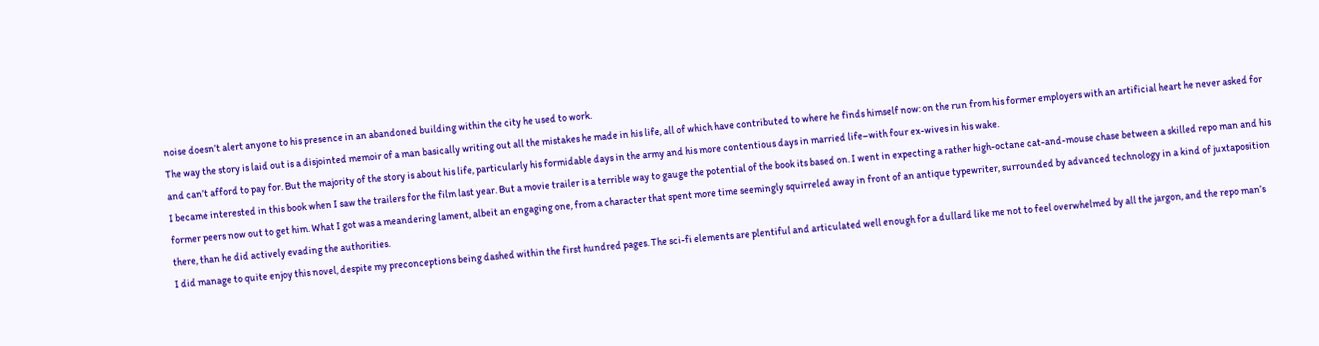noise doesn’t alert anyone to his presence in an abandoned building within the city he used to work.
The way the story is laid out is a disjointed memoir of a man basically writing out all the mistakes he made in his life, all of which have contributed to where he finds himself now: on the run from his former employers with an artificial heart he never asked for and can’t afford to pay for. But the majority of the story is about his life, particularly his formidable days in the army and his more contentious days in married life–with four ex-wives in his wake.
I became interested in this book when I saw the trailers for the film last year. But a movie trailer is a terrible way to gauge the potential of the book its based on. I went in expecting a rather high-octane cat-and-mouse chase between a skilled repo man and his former peers now out to get him. What I got was a meandering lament, albeit an engaging one, from a character that spent more time seemingly squirreled away in front of an antique typewriter, surrounded by advanced technology in a kind of juxtaposition there, than he did actively evading the authorities.
I did manage to quite enjoy this novel, despite my preconceptions being dashed within the first hundred pages. The sci-fi elements are plentiful and articulated well enough for a dullard like me not to feel overwhelmed by all the jargon, and the repo man’s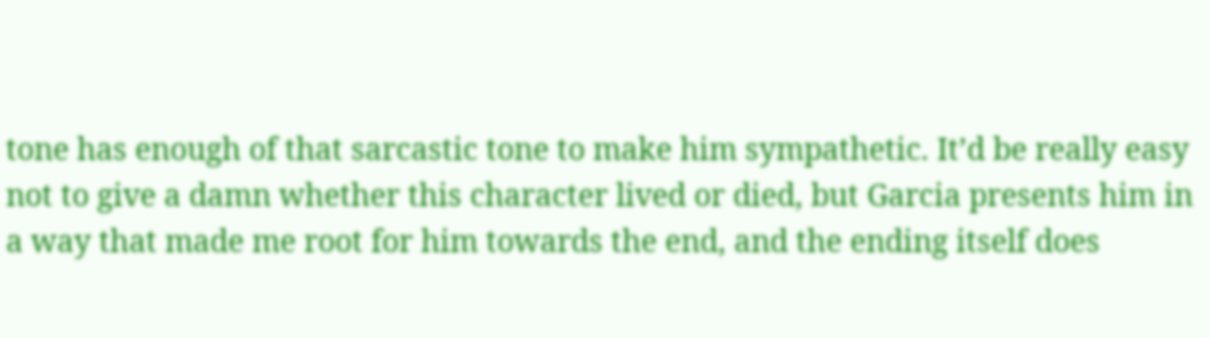tone has enough of that sarcastic tone to make him sympathetic. It’d be really easy not to give a damn whether this character lived or died, but Garcia presents him in a way that made me root for him towards the end, and the ending itself does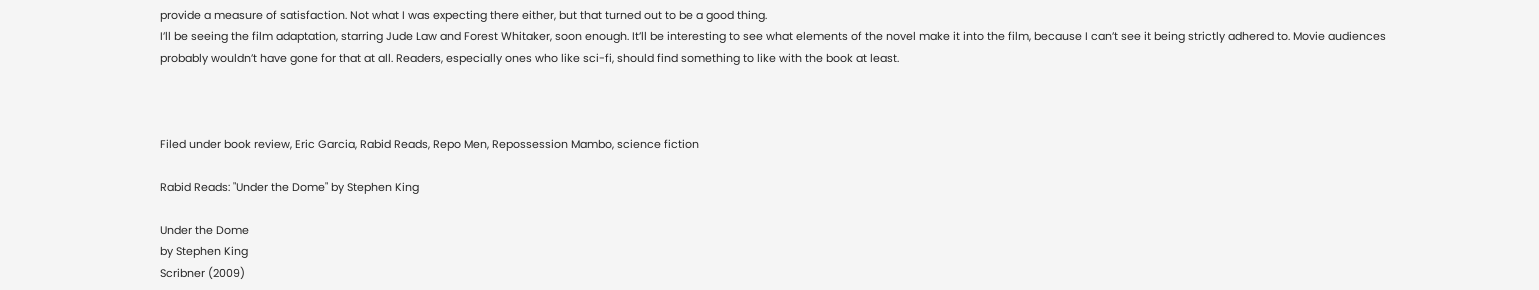provide a measure of satisfaction. Not what I was expecting there either, but that turned out to be a good thing.
I’ll be seeing the film adaptation, starring Jude Law and Forest Whitaker, soon enough. It’ll be interesting to see what elements of the novel make it into the film, because I can’t see it being strictly adhered to. Movie audiences probably wouldn’t have gone for that at all. Readers, especially ones who like sci-fi, should find something to like with the book at least.



Filed under book review, Eric Garcia, Rabid Reads, Repo Men, Repossession Mambo, science fiction

Rabid Reads: "Under the Dome" by Stephen King

Under the Dome
by Stephen King
Scribner (2009)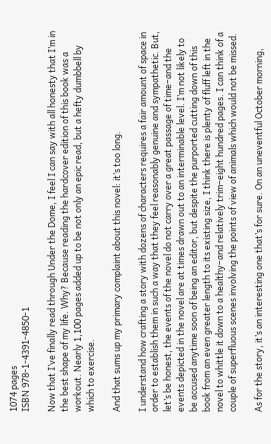1074 pages
ISBN 978-1-4391-4850-1

Now that I’ve finally read through Under the Dome, I feel I can say with all honesty that I’m in the best shape of my life. Why? Because reading the hardcover edition of this book was a workout. Nearly 1,100 pages added up to be not only an epic read, but a hefty dumbbell by which to exercise.

And that sums up my primary complaint about this novel: it’s too long.

I understand how crafting a story with dozens of characters requires a fair amount of space in order to establish them in such a way that they feel reasonably genuine and sympathetic. But, let’s be honest, the events of the novel do not carry over a great passage of time–and the events depicted in the novel are at times drawn out to an interminable level. I’m not likely to be accused anytime soon of being an editor, but despite the purported cutting down of this book from an even greater length to its existing size, I think there is plenty of fluff left in the novel to whittle it down to a healthy–and relatively trim–eight hundred pages. I can think of a couple of superfluous scenes involving the points of view of animals which would not be missed.

As for the story, it’s an interesting one that’s for sure. On an uneventful October morning,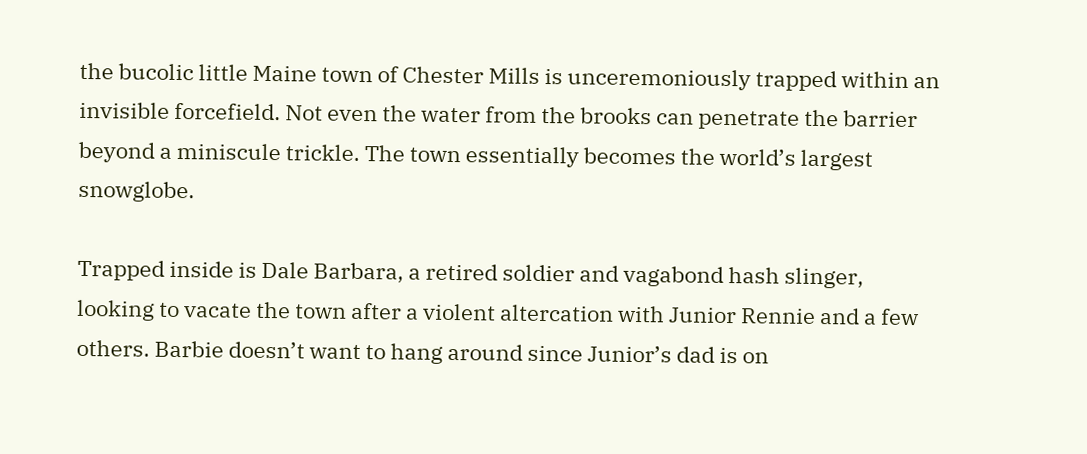the bucolic little Maine town of Chester Mills is unceremoniously trapped within an invisible forcefield. Not even the water from the brooks can penetrate the barrier beyond a miniscule trickle. The town essentially becomes the world’s largest snowglobe.

Trapped inside is Dale Barbara, a retired soldier and vagabond hash slinger, looking to vacate the town after a violent altercation with Junior Rennie and a few others. Barbie doesn’t want to hang around since Junior’s dad is on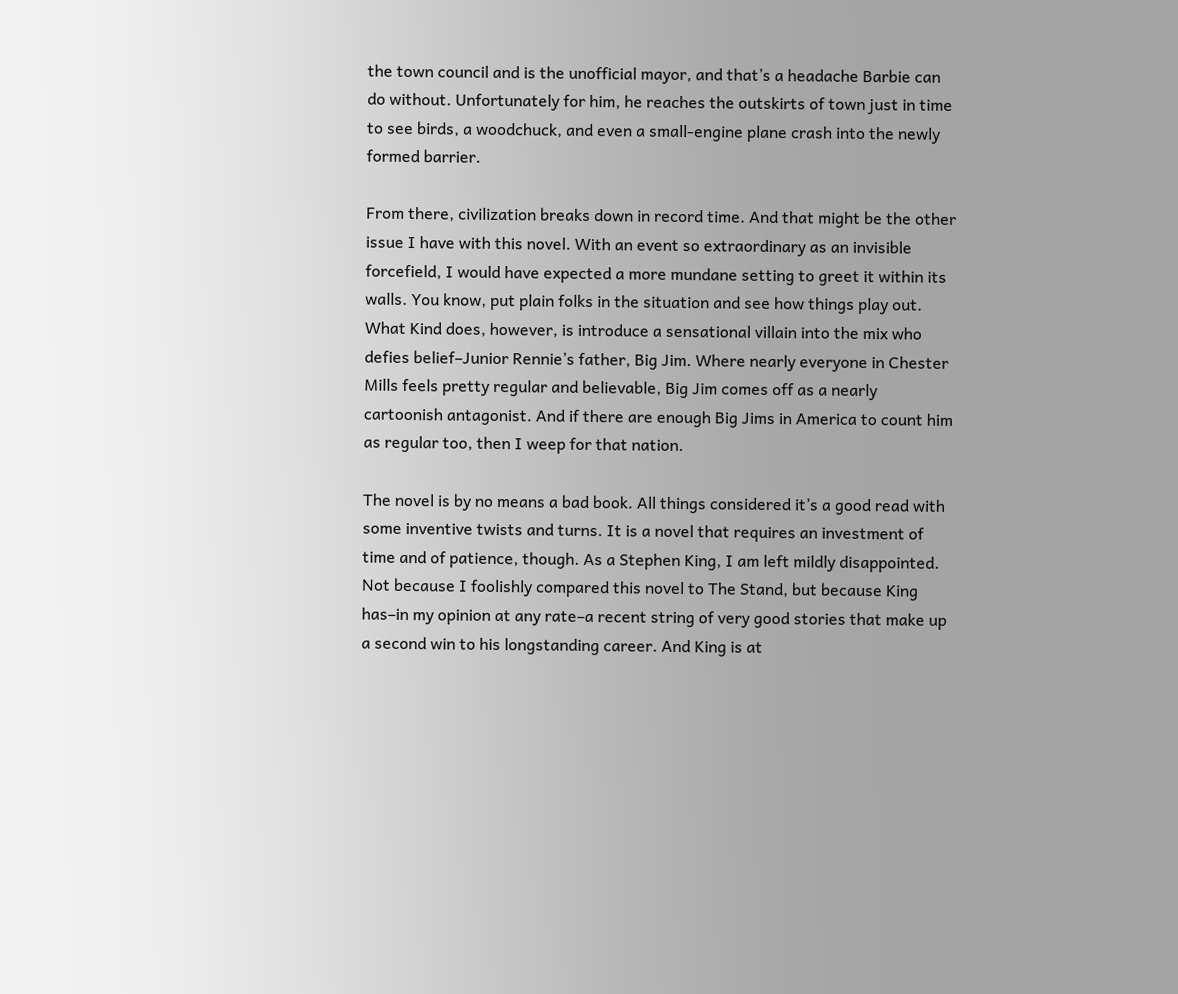the town council and is the unofficial mayor, and that’s a headache Barbie can do without. Unfortunately for him, he reaches the outskirts of town just in time to see birds, a woodchuck, and even a small-engine plane crash into the newly formed barrier.

From there, civilization breaks down in record time. And that might be the other issue I have with this novel. With an event so extraordinary as an invisible forcefield, I would have expected a more mundane setting to greet it within its walls. You know, put plain folks in the situation and see how things play out. What Kind does, however, is introduce a sensational villain into the mix who defies belief–Junior Rennie’s father, Big Jim. Where nearly everyone in Chester Mills feels pretty regular and believable, Big Jim comes off as a nearly cartoonish antagonist. And if there are enough Big Jims in America to count him as regular too, then I weep for that nation.

The novel is by no means a bad book. All things considered it’s a good read with some inventive twists and turns. It is a novel that requires an investment of time and of patience, though. As a Stephen King, I am left mildly disappointed. Not because I foolishly compared this novel to The Stand, but because King has–in my opinion at any rate–a recent string of very good stories that make up a second win to his longstanding career. And King is at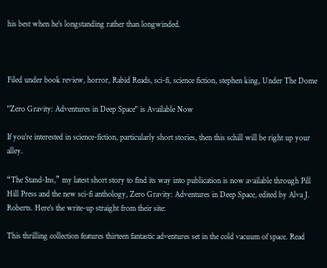his best when he’s longstanding rather than longwinded.



Filed under book review, horror, Rabid Reads, sci-fi, science fiction, stephen king, Under The Dome

"Zero Gravity: Adventures in Deep Space" is Available Now

If you’re interested in science-fiction, particularly short stories, then this schill will be right up your alley.

“The Stand-Ins,” my latest short story to find its way into publication is now available through Pill Hill Press and the new sci-fi anthology, Zero Gravity: Adventures in Deep Space, edited by Alva J. Roberts. Here’s the write-up straight from their site:

This thrilling collection features thirteen fantastic adventures set in the cold vacuum of space. Read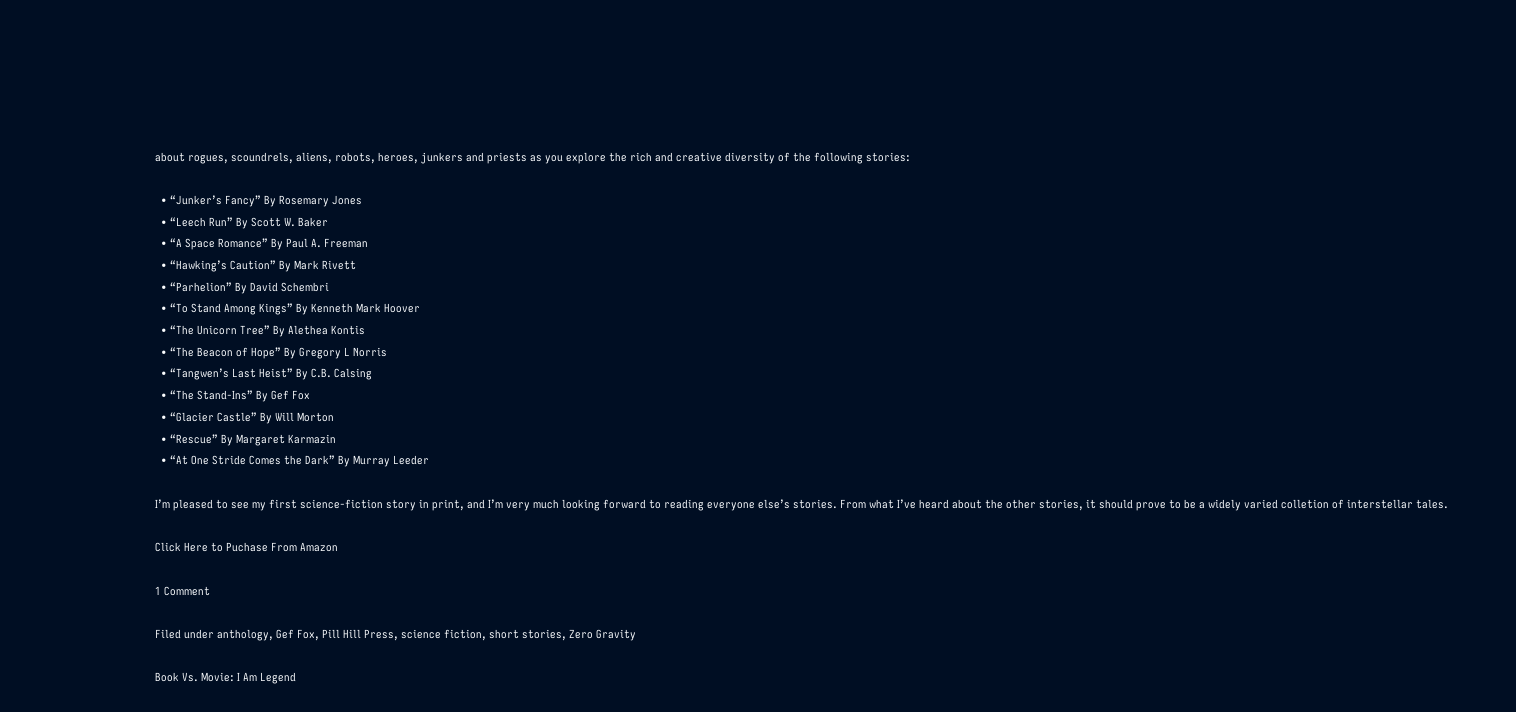about rogues, scoundrels, aliens, robots, heroes, junkers and priests as you explore the rich and creative diversity of the following stories:

  • “Junker’s Fancy” By Rosemary Jones
  • “Leech Run” By Scott W. Baker
  • “A Space Romance” By Paul A. Freeman
  • “Hawking’s Caution” By Mark Rivett
  • “Parhelion” By David Schembri
  • “To Stand Among Kings” By Kenneth Mark Hoover
  • “The Unicorn Tree” By Alethea Kontis
  • “The Beacon of Hope” By Gregory L Norris
  • “Tangwen’s Last Heist” By C.B. Calsing
  • “The Stand-Ins” By Gef Fox
  • “Glacier Castle” By Will Morton
  • “Rescue” By Margaret Karmazin
  • “At One Stride Comes the Dark” By Murray Leeder

I’m pleased to see my first science-fiction story in print, and I’m very much looking forward to reading everyone else’s stories. From what I’ve heard about the other stories, it should prove to be a widely varied colletion of interstellar tales.

Click Here to Puchase From Amazon

1 Comment

Filed under anthology, Gef Fox, Pill Hill Press, science fiction, short stories, Zero Gravity

Book Vs. Movie: I Am Legend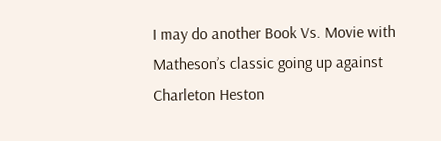I may do another Book Vs. Movie with Matheson’s classic going up against Charleton Heston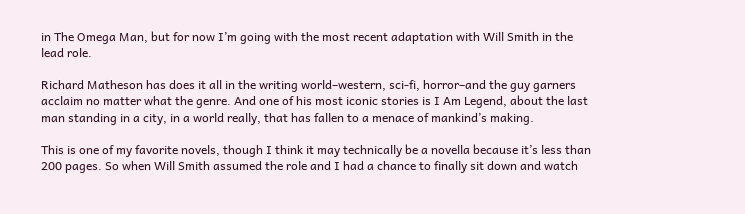in The Omega Man, but for now I’m going with the most recent adaptation with Will Smith in the lead role.

Richard Matheson has does it all in the writing world–western, sci-fi, horror–and the guy garners acclaim no matter what the genre. And one of his most iconic stories is I Am Legend, about the last man standing in a city, in a world really, that has fallen to a menace of mankind’s making.

This is one of my favorite novels, though I think it may technically be a novella because it’s less than 200 pages. So when Will Smith assumed the role and I had a chance to finally sit down and watch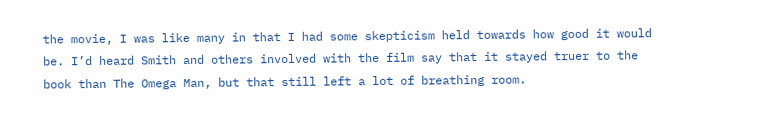the movie, I was like many in that I had some skepticism held towards how good it would be. I’d heard Smith and others involved with the film say that it stayed truer to the book than The Omega Man, but that still left a lot of breathing room.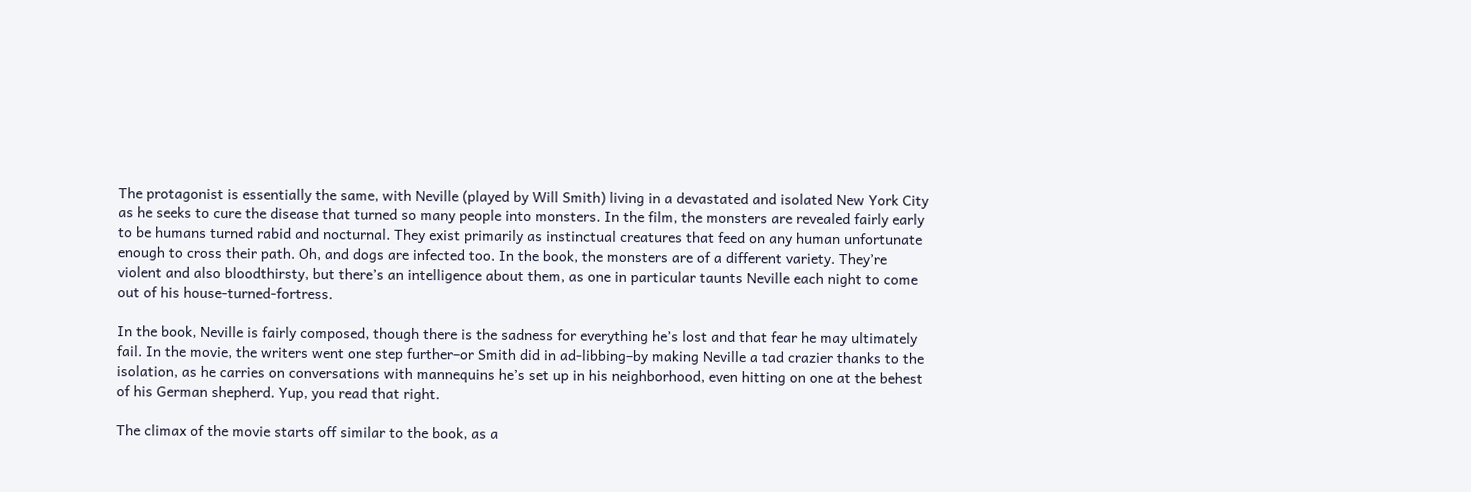The protagonist is essentially the same, with Neville (played by Will Smith) living in a devastated and isolated New York City as he seeks to cure the disease that turned so many people into monsters. In the film, the monsters are revealed fairly early to be humans turned rabid and nocturnal. They exist primarily as instinctual creatures that feed on any human unfortunate enough to cross their path. Oh, and dogs are infected too. In the book, the monsters are of a different variety. They’re violent and also bloodthirsty, but there’s an intelligence about them, as one in particular taunts Neville each night to come out of his house-turned-fortress.

In the book, Neville is fairly composed, though there is the sadness for everything he’s lost and that fear he may ultimately fail. In the movie, the writers went one step further–or Smith did in ad-libbing–by making Neville a tad crazier thanks to the isolation, as he carries on conversations with mannequins he’s set up in his neighborhood, even hitting on one at the behest of his German shepherd. Yup, you read that right.

The climax of the movie starts off similar to the book, as a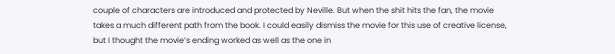couple of characters are introduced and protected by Neville. But when the shit hits the fan, the movie takes a much different path from the book. I could easily dismiss the movie for this use of creative license, but I thought the movie’s ending worked as well as the one in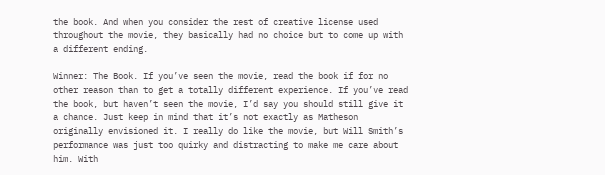the book. And when you consider the rest of creative license used throughout the movie, they basically had no choice but to come up with a different ending.

Winner: The Book. If you’ve seen the movie, read the book if for no other reason than to get a totally different experience. If you’ve read the book, but haven’t seen the movie, I’d say you should still give it a chance. Just keep in mind that it’s not exactly as Matheson originally envisioned it. I really do like the movie, but Will Smith’s performance was just too quirky and distracting to make me care about him. With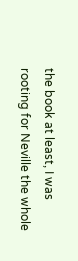the book at least, I was rooting for Neville the whole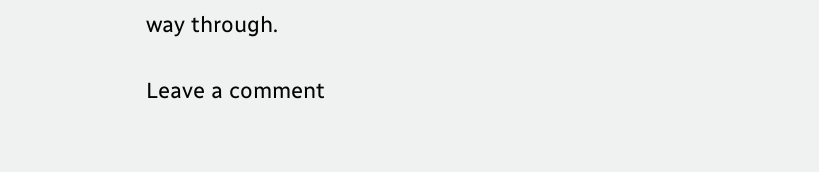way through.

Leave a comment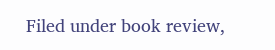Filed under book review,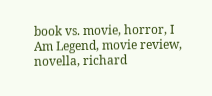book vs. movie, horror, I Am Legend, movie review, novella, richard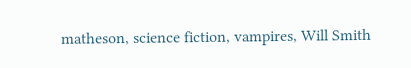matheson, science fiction, vampires, Will Smith